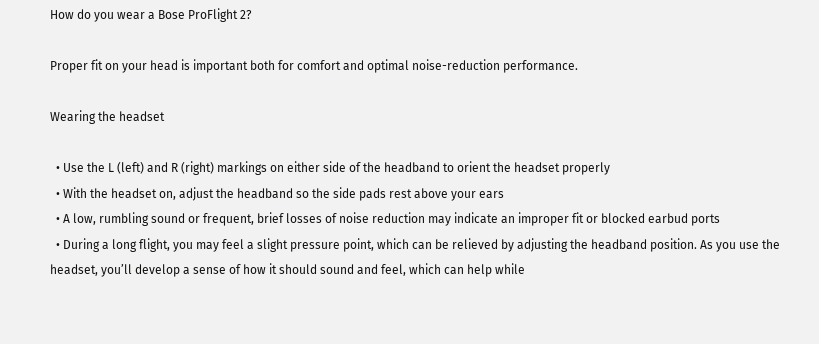How do you wear a Bose ProFlight 2?

Proper fit on your head is important both for comfort and optimal noise-reduction performance.

Wearing the headset

  • Use the L (left) and R (right) markings on either side of the headband to orient the headset properly
  • With the headset on, adjust the headband so the side pads rest above your ears
  • A low, rumbling sound or frequent, brief losses of noise reduction may indicate an improper fit or blocked earbud ports
  • During a long flight, you may feel a slight pressure point, which can be relieved by adjusting the headband position. As you use the headset, you’ll develop a sense of how it should sound and feel, which can help while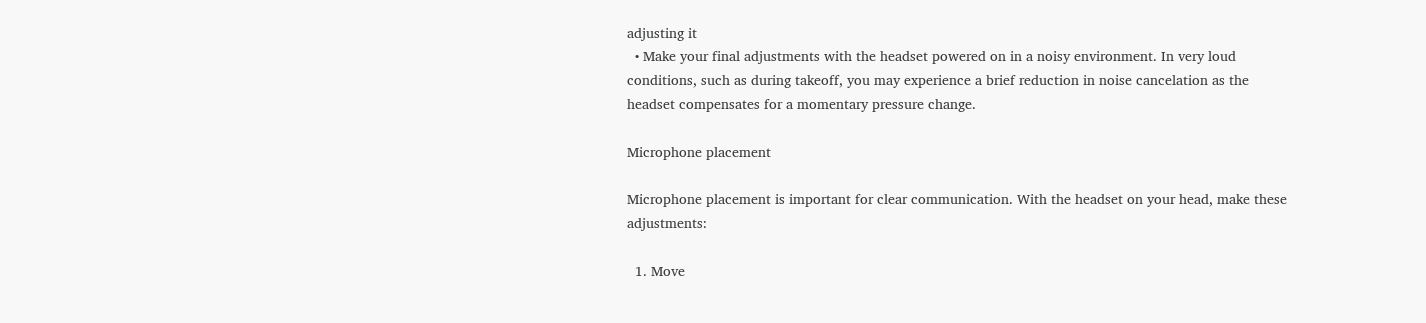adjusting it
  • Make your final adjustments with the headset powered on in a noisy environment. In very loud conditions, such as during takeoff, you may experience a brief reduction in noise cancelation as the headset compensates for a momentary pressure change.

Microphone placement

Microphone placement is important for clear communication. With the headset on your head, make these adjustments:

  1. Move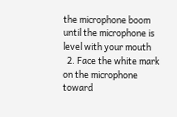the microphone boom until the microphone is level with your mouth
  2. Face the white mark on the microphone toward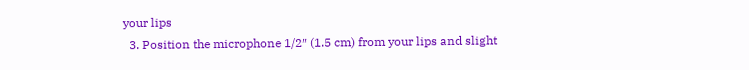your lips
  3. Position the microphone 1/2″ (1.5 cm) from your lips and slight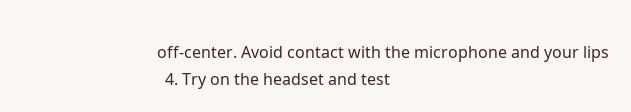off-center. Avoid contact with the microphone and your lips
  4. Try on the headset and test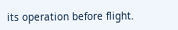its operation before flight.